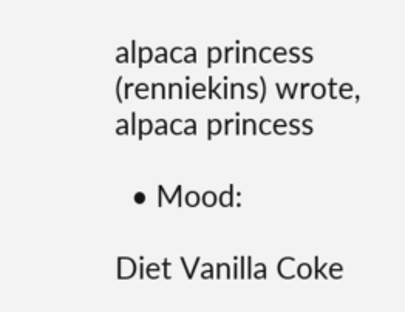alpaca princess (renniekins) wrote,
alpaca princess

  • Mood:

Diet Vanilla Coke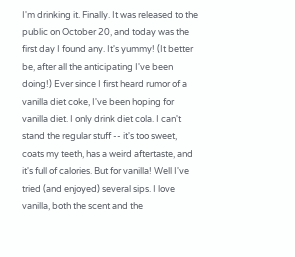I'm drinking it. Finally. It was released to the public on October 20, and today was the first day I found any. It's yummy! (It better be, after all the anticipating I've been doing!) Ever since I first heard rumor of a vanilla diet coke, I've been hoping for vanilla diet. I only drink diet cola. I can't stand the regular stuff -- it's too sweet, coats my teeth, has a weird aftertaste, and it's full of calories. But for vanilla! Well I've tried (and enjoyed) several sips. I love vanilla, both the scent and the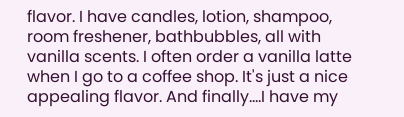flavor. I have candles, lotion, shampoo, room freshener, bathbubbles, all with vanilla scents. I often order a vanilla latte when I go to a coffee shop. It's just a nice appealing flavor. And finally....I have my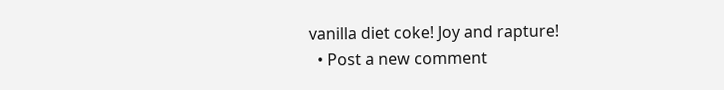vanilla diet coke! Joy and rapture!
  • Post a new comment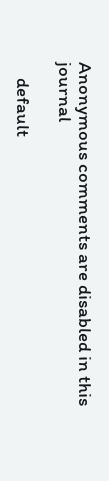Anonymous comments are disabled in this journal

    default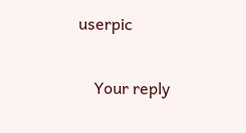userpic

    Your reply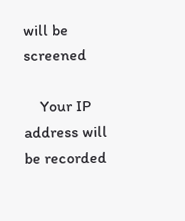will be screened

    Your IP address will be recorded